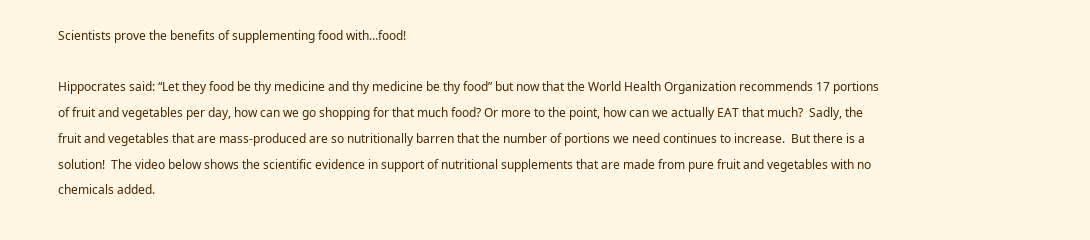Scientists prove the benefits of supplementing food with…food!

Hippocrates said: “Let they food be thy medicine and thy medicine be thy food” but now that the World Health Organization recommends 17 portions of fruit and vegetables per day, how can we go shopping for that much food? Or more to the point, how can we actually EAT that much?  Sadly, the fruit and vegetables that are mass-produced are so nutritionally barren that the number of portions we need continues to increase.  But there is a solution!  The video below shows the scientific evidence in support of nutritional supplements that are made from pure fruit and vegetables with no chemicals added.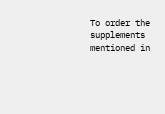To order the supplements mentioned in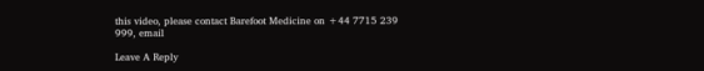this video, please contact Barefoot Medicine on +44 7715 239 999, email

Leave A Reply